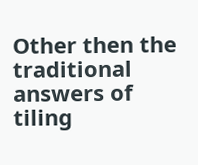Other then the traditional answers of tiling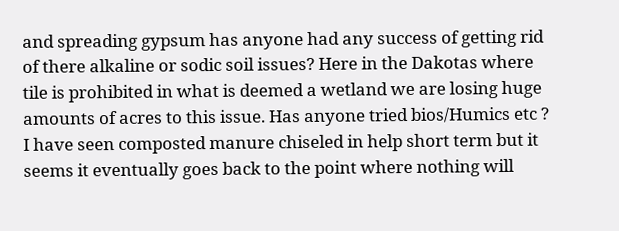and spreading gypsum has anyone had any success of getting rid of there alkaline or sodic soil issues? Here in the Dakotas where tile is prohibited in what is deemed a wetland we are losing huge amounts of acres to this issue. Has anyone tried bios/Humics etc ? I have seen composted manure chiseled in help short term but it seems it eventually goes back to the point where nothing will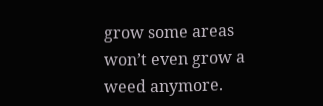grow some areas won’t even grow a weed anymore.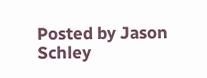Posted by Jason Schley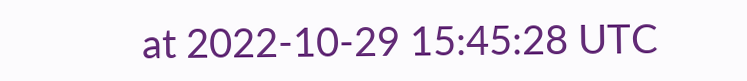at 2022-10-29 15:45:28 UTC